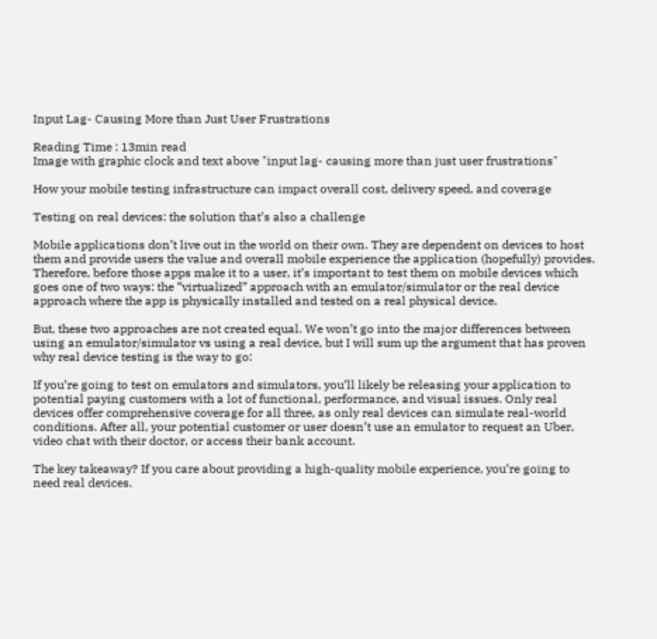Input Lag- Causing More than Just User Frustrations

Reading Time : 13min read
Image with graphic clock and text above "input lag- causing more than just user frustrations"

How your mobile testing infrastructure can impact overall cost, delivery speed, and coverage

Testing on real devices: the solution that’s also a challenge

Mobile applications don’t live out in the world on their own. They are dependent on devices to host them and provide users the value and overall mobile experience the application (hopefully) provides. Therefore, before those apps make it to a user, it’s important to test them on mobile devices which goes one of two ways: the “virtualized” approach with an emulator/simulator or the real device approach where the app is physically installed and tested on a real physical device.

But, these two approaches are not created equal. We won’t go into the major differences between using an emulator/simulator vs using a real device, but I will sum up the argument that has proven why real device testing is the way to go:

If you’re going to test on emulators and simulators, you’ll likely be releasing your application to potential paying customers with a lot of functional, performance, and visual issues. Only real devices offer comprehensive coverage for all three, as only real devices can simulate real-world conditions. After all, your potential customer or user doesn’t use an emulator to request an Uber, video chat with their doctor, or access their bank account.

The key takeaway? If you care about providing a high-quality mobile experience, you’re going to need real devices.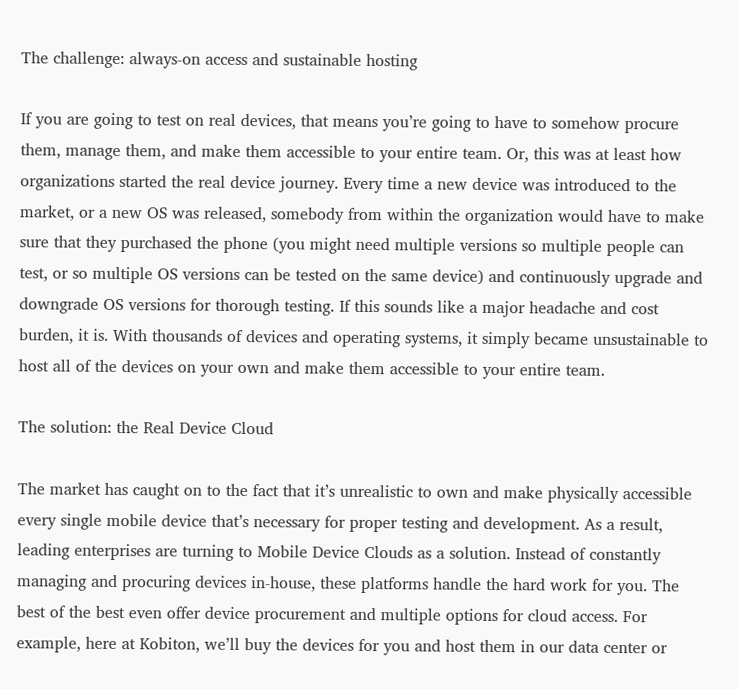The challenge: always-on access and sustainable hosting

If you are going to test on real devices, that means you’re going to have to somehow procure them, manage them, and make them accessible to your entire team. Or, this was at least how organizations started the real device journey. Every time a new device was introduced to the market, or a new OS was released, somebody from within the organization would have to make sure that they purchased the phone (you might need multiple versions so multiple people can test, or so multiple OS versions can be tested on the same device) and continuously upgrade and downgrade OS versions for thorough testing. If this sounds like a major headache and cost burden, it is. With thousands of devices and operating systems, it simply became unsustainable to host all of the devices on your own and make them accessible to your entire team.

The solution: the Real Device Cloud

The market has caught on to the fact that it’s unrealistic to own and make physically accessible every single mobile device that’s necessary for proper testing and development. As a result, leading enterprises are turning to Mobile Device Clouds as a solution. Instead of constantly managing and procuring devices in-house, these platforms handle the hard work for you. The best of the best even offer device procurement and multiple options for cloud access. For example, here at Kobiton, we’ll buy the devices for you and host them in our data center or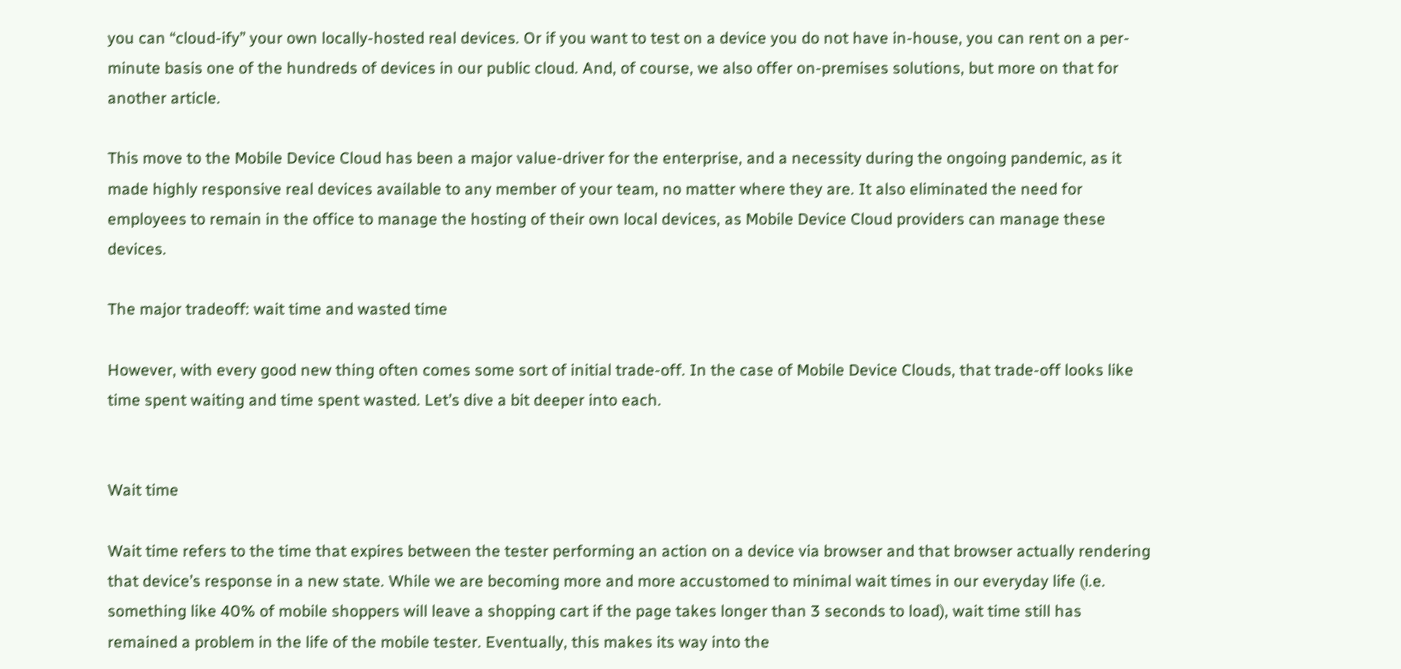you can “cloud-ify” your own locally-hosted real devices. Or if you want to test on a device you do not have in-house, you can rent on a per-minute basis one of the hundreds of devices in our public cloud. And, of course, we also offer on-premises solutions, but more on that for another article.

This move to the Mobile Device Cloud has been a major value-driver for the enterprise, and a necessity during the ongoing pandemic, as it made highly responsive real devices available to any member of your team, no matter where they are. It also eliminated the need for employees to remain in the office to manage the hosting of their own local devices, as Mobile Device Cloud providers can manage these devices.

The major tradeoff: wait time and wasted time

However, with every good new thing often comes some sort of initial trade-off. In the case of Mobile Device Clouds, that trade-off looks like time spent waiting and time spent wasted. Let’s dive a bit deeper into each.


Wait time

Wait time refers to the time that expires between the tester performing an action on a device via browser and that browser actually rendering that device’s response in a new state. While we are becoming more and more accustomed to minimal wait times in our everyday life (i.e. something like 40% of mobile shoppers will leave a shopping cart if the page takes longer than 3 seconds to load), wait time still has remained a problem in the life of the mobile tester. Eventually, this makes its way into the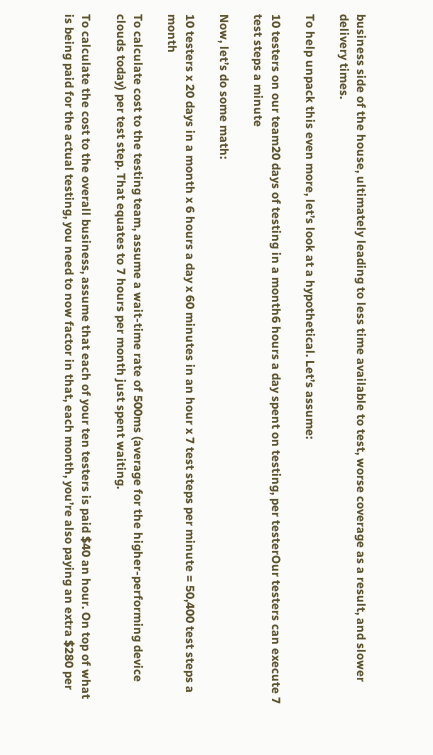business side of the house, ultimately leading to less time available to test, worse coverage as a result, and slower delivery times.

To help unpack this even more, let’s look at a hypothetical. Let’s assume:

10 testers on our team20 days of testing in a month6 hours a day spent on testing, per testerOur testers can execute 7 test steps a minute

Now, let’s do some math:

10 testers x 20 days in a month x 6 hours a day x 60 minutes in an hour x 7 test steps per minute = 50,400 test steps a month

To calculate cost to the testing team, assume a wait-time rate of 500ms (average for the higher-performing device clouds today) per test step. That equates to 7 hours per month just spent waiting.

To calculate the cost to the overall business, assume that each of your ten testers is paid $40 an hour. On top of what is being paid for the actual testing, you need to now factor in that, each month, you’re also paying an extra $280 per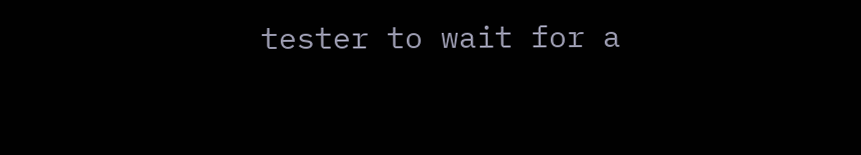tester to wait for a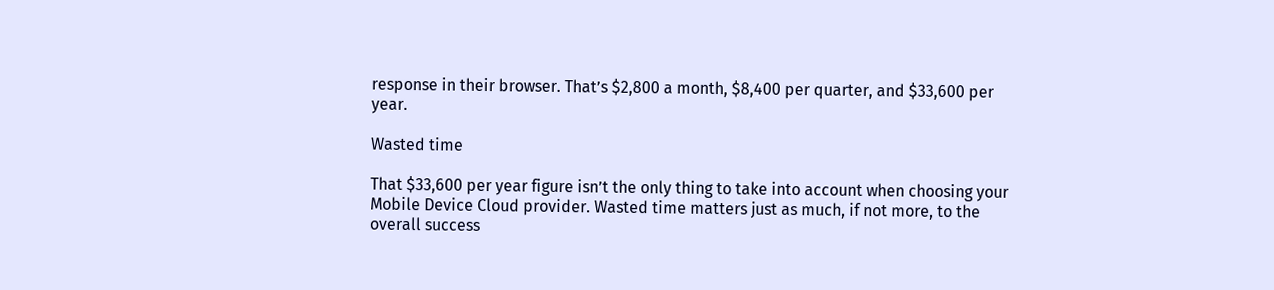response in their browser. That’s $2,800 a month, $8,400 per quarter, and $33,600 per year.

Wasted time

That $33,600 per year figure isn’t the only thing to take into account when choosing your Mobile Device Cloud provider. Wasted time matters just as much, if not more, to the overall success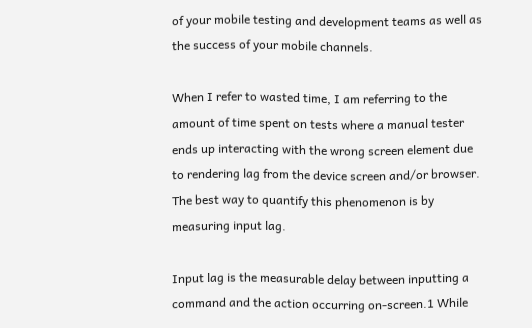of your mobile testing and development teams as well as the success of your mobile channels.

When I refer to wasted time, I am referring to the amount of time spent on tests where a manual tester ends up interacting with the wrong screen element due to rendering lag from the device screen and/or browser. The best way to quantify this phenomenon is by measuring input lag.

Input lag is the measurable delay between inputting a command and the action occurring on-screen.1 While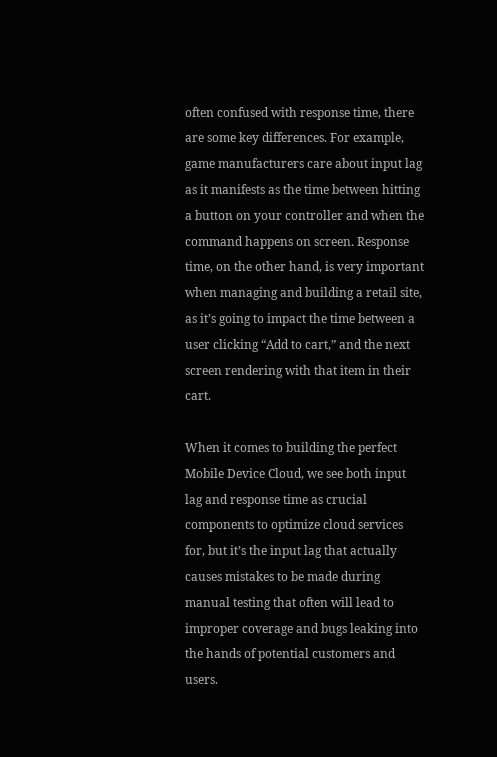often confused with response time, there are some key differences. For example, game manufacturers care about input lag as it manifests as the time between hitting a button on your controller and when the command happens on screen. Response time, on the other hand, is very important when managing and building a retail site, as it’s going to impact the time between a user clicking “Add to cart,” and the next screen rendering with that item in their cart.

When it comes to building the perfect Mobile Device Cloud, we see both input lag and response time as crucial components to optimize cloud services for, but it’s the input lag that actually causes mistakes to be made during manual testing that often will lead to improper coverage and bugs leaking into the hands of potential customers and users.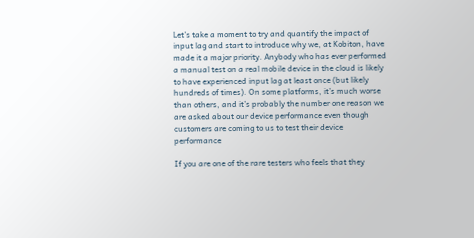Let’s take a moment to try and quantify the impact of input lag and start to introduce why we, at Kobiton, have made it a major priority. Anybody who has ever performed a manual test on a real mobile device in the cloud is likely to have experienced input lag at least once (but likely hundreds of times). On some platforms, it’s much worse than others, and it’s probably the number one reason we are asked about our device performance even though customers are coming to us to test their device performance

If you are one of the rare testers who feels that they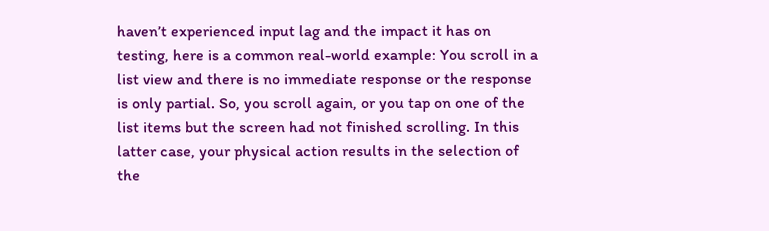haven’t experienced input lag and the impact it has on testing, here is a common real-world example: You scroll in a list view and there is no immediate response or the response is only partial. So, you scroll again, or you tap on one of the list items but the screen had not finished scrolling. In this latter case, your physical action results in the selection of the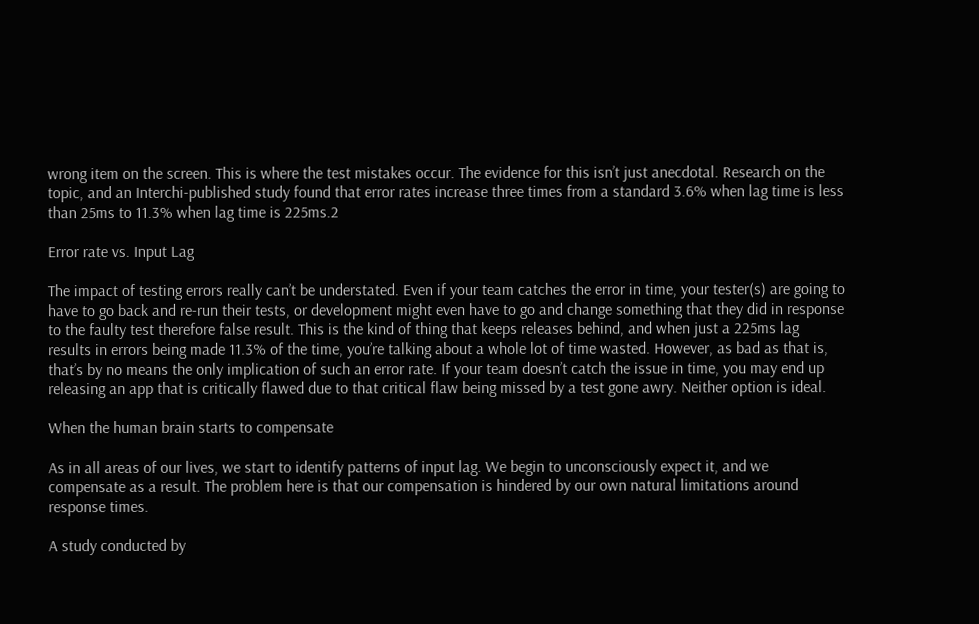wrong item on the screen. This is where the test mistakes occur. The evidence for this isn’t just anecdotal. Research on the topic, and an Interchi-published study found that error rates increase three times from a standard 3.6% when lag time is less than 25ms to 11.3% when lag time is 225ms.2

Error rate vs. Input Lag

The impact of testing errors really can’t be understated. Even if your team catches the error in time, your tester(s) are going to have to go back and re-run their tests, or development might even have to go and change something that they did in response to the faulty test therefore false result. This is the kind of thing that keeps releases behind, and when just a 225ms lag results in errors being made 11.3% of the time, you’re talking about a whole lot of time wasted. However, as bad as that is, that’s by no means the only implication of such an error rate. If your team doesn’t catch the issue in time, you may end up releasing an app that is critically flawed due to that critical flaw being missed by a test gone awry. Neither option is ideal.

When the human brain starts to compensate

As in all areas of our lives, we start to identify patterns of input lag. We begin to unconsciously expect it, and we compensate as a result. The problem here is that our compensation is hindered by our own natural limitations around response times.

A study conducted by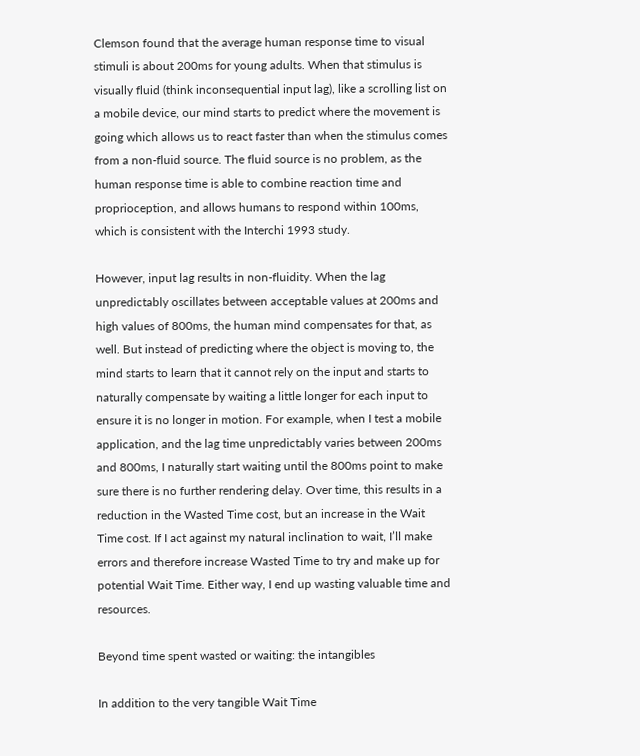Clemson found that the average human response time to visual stimuli is about 200ms for young adults. When that stimulus is visually fluid (think inconsequential input lag), like a scrolling list on a mobile device, our mind starts to predict where the movement is going which allows us to react faster than when the stimulus comes from a non-fluid source. The fluid source is no problem, as the human response time is able to combine reaction time and proprioception, and allows humans to respond within 100ms, which is consistent with the Interchi 1993 study.

However, input lag results in non-fluidity. When the lag unpredictably oscillates between acceptable values at 200ms and high values of 800ms, the human mind compensates for that, as well. But instead of predicting where the object is moving to, the mind starts to learn that it cannot rely on the input and starts to naturally compensate by waiting a little longer for each input to ensure it is no longer in motion. For example, when I test a mobile application, and the lag time unpredictably varies between 200ms and 800ms, I naturally start waiting until the 800ms point to make sure there is no further rendering delay. Over time, this results in a reduction in the Wasted Time cost, but an increase in the Wait Time cost. If I act against my natural inclination to wait, I’ll make errors and therefore increase Wasted Time to try and make up for potential Wait Time. Either way, I end up wasting valuable time and resources.

Beyond time spent wasted or waiting: the intangibles

In addition to the very tangible Wait Time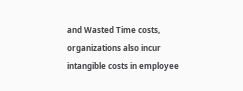and Wasted Time costs, organizations also incur intangible costs in employee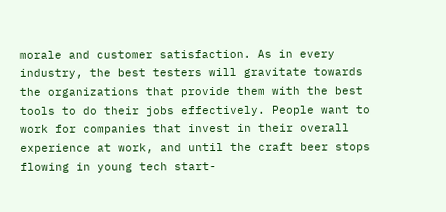morale and customer satisfaction. As in every industry, the best testers will gravitate towards the organizations that provide them with the best tools to do their jobs effectively. People want to work for companies that invest in their overall experience at work, and until the craft beer stops flowing in young tech start-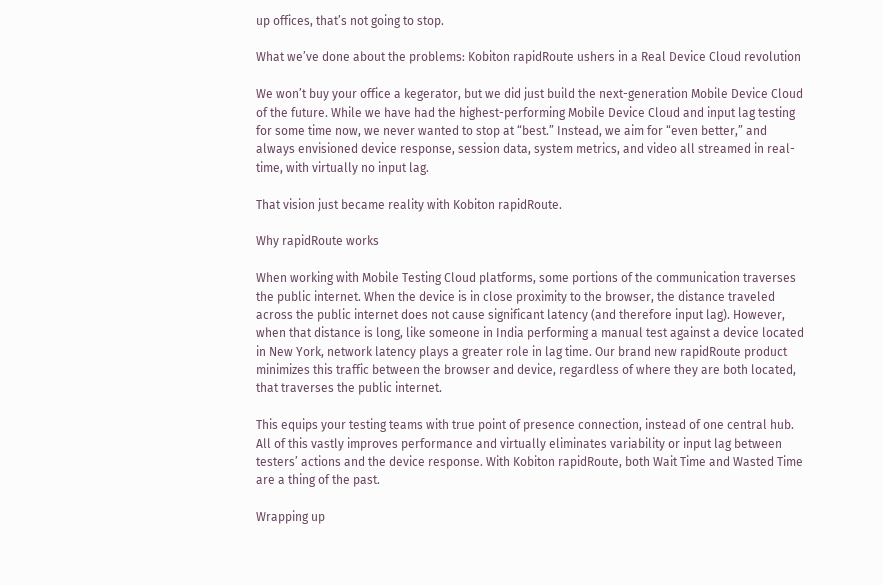up offices, that’s not going to stop.

What we’ve done about the problems: Kobiton rapidRoute ushers in a Real Device Cloud revolution

We won’t buy your office a kegerator, but we did just build the next-generation Mobile Device Cloud of the future. While we have had the highest-performing Mobile Device Cloud and input lag testing for some time now, we never wanted to stop at “best.” Instead, we aim for “even better,” and always envisioned device response, session data, system metrics, and video all streamed in real-time, with virtually no input lag.

That vision just became reality with Kobiton rapidRoute.

Why rapidRoute works

When working with Mobile Testing Cloud platforms, some portions of the communication traverses the public internet. When the device is in close proximity to the browser, the distance traveled across the public internet does not cause significant latency (and therefore input lag). However, when that distance is long, like someone in India performing a manual test against a device located in New York, network latency plays a greater role in lag time. Our brand new rapidRoute product minimizes this traffic between the browser and device, regardless of where they are both located, that traverses the public internet.

This equips your testing teams with true point of presence connection, instead of one central hub. All of this vastly improves performance and virtually eliminates variability or input lag between testers’ actions and the device response. With Kobiton rapidRoute, both Wait Time and Wasted Time are a thing of the past.

Wrapping up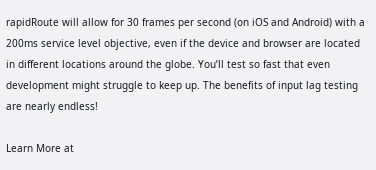rapidRoute will allow for 30 frames per second (on iOS and Android) with a 200ms service level objective, even if the device and browser are located in different locations around the globe. You’ll test so fast that even development might struggle to keep up. The benefits of input lag testing are nearly endless!

Learn More at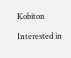Kobiton

Interested in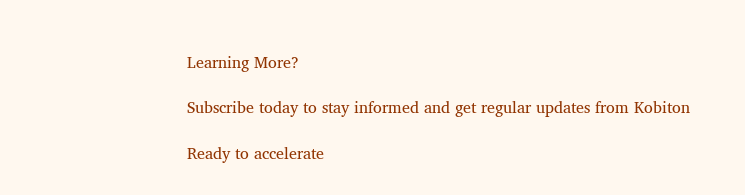Learning More?

Subscribe today to stay informed and get regular updates from Kobiton

Ready to accelerate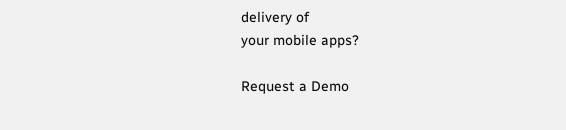delivery of
your mobile apps?

Request a Demo